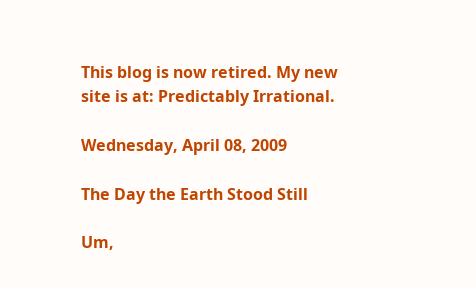This blog is now retired. My new site is at: Predictably Irrational.

Wednesday, April 08, 2009

The Day the Earth Stood Still

Um,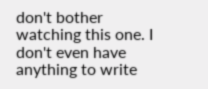don't bother watching this one. I don't even have anything to write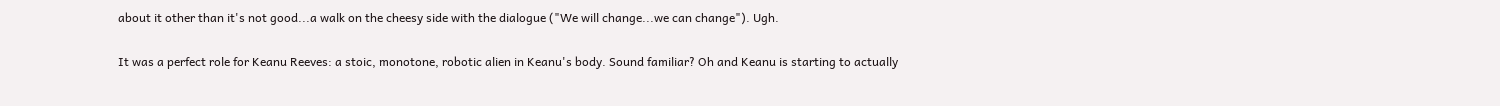about it other than it's not good...a walk on the cheesy side with the dialogue ("We will change...we can change"). Ugh.

It was a perfect role for Keanu Reeves: a stoic, monotone, robotic alien in Keanu's body. Sound familiar? Oh and Keanu is starting to actually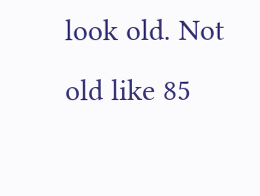look old. Not old like 85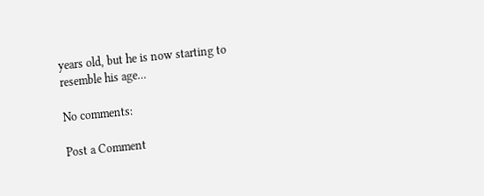years old, but he is now starting to resemble his age...

No comments:

Post a Comment